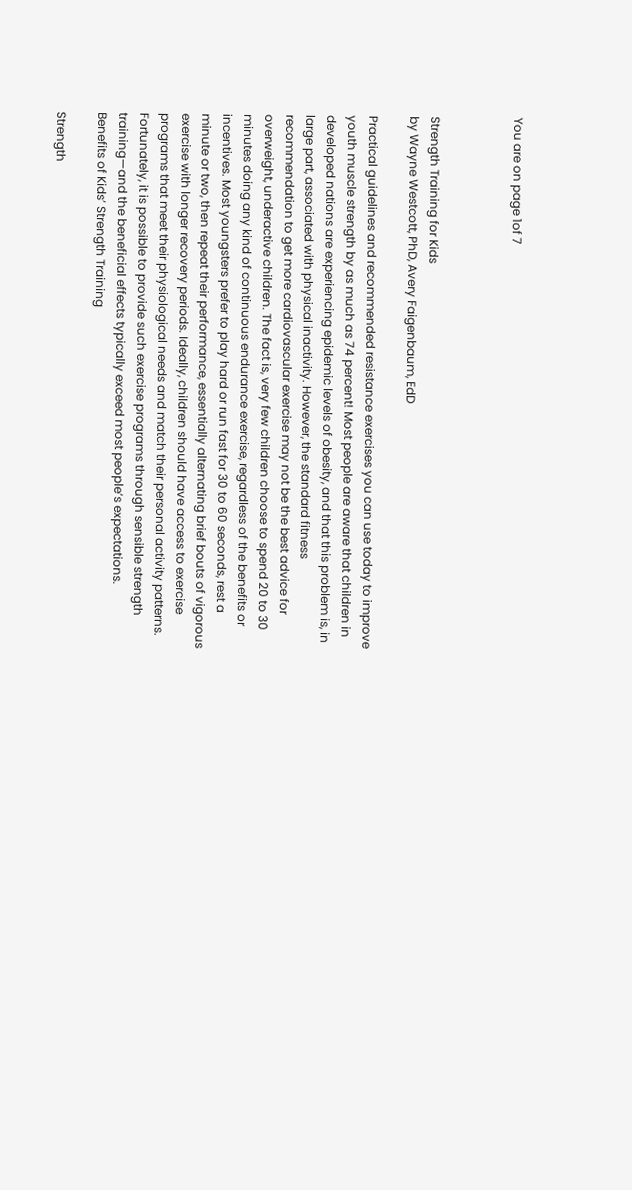You are on page 1of 7



Strength Training for Kids
by Wayne Westcott, PhD, Avery Faigenbaum, EdD

Practical guidelines and recommended resistance exercises you can use today to improve youth muscle strength by as much as 74 percent! Most people are aware that children in developed nations are experiencing epidemic levels of obesity, and that this problem is, in large part, associated with physical inactivity. However, the standard fitness recommendation to get more cardiovascular exercise may not be the best advice for overweight, underactive children. The fact is, very few children choose to spend 20 to 30 minutes doing any kind of continuous endurance exercise, regardless of the benefits or incentives. Most youngsters prefer to play hard or run fast for 30 to 60 seconds, rest a minute or two, then repeat their performance, essentially alternating brief bouts of vigorous exercise with longer recovery periods. Ideally, children should have access to exercise programs that meet their physiological needs and match their personal activity patterns. Fortunately, it is possible to provide such exercise programs through sensible strength training—and the beneficial effects typically exceed most people’s expectations.
Benefits of Kids’ Strength Training

Strength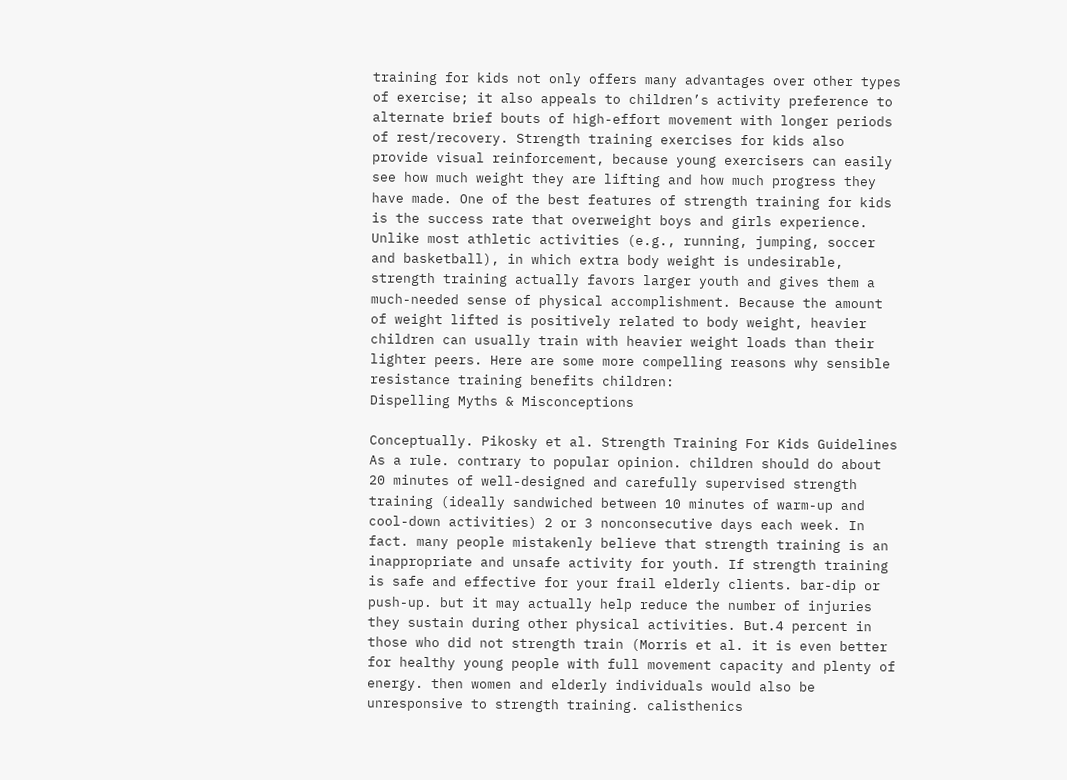training for kids not only offers many advantages over other types of exercise; it also appeals to children’s activity preference to alternate brief bouts of high-effort movement with longer periods of rest/recovery. Strength training exercises for kids also provide visual reinforcement, because young exercisers can easily see how much weight they are lifting and how much progress they have made. One of the best features of strength training for kids is the success rate that overweight boys and girls experience. Unlike most athletic activities (e.g., running, jumping, soccer and basketball), in which extra body weight is undesirable, strength training actually favors larger youth and gives them a much-needed sense of physical accomplishment. Because the amount of weight lifted is positively related to body weight, heavier children can usually train with heavier weight loads than their lighter peers. Here are some more compelling reasons why sensible resistance training benefits children:
Dispelling Myths & Misconceptions

Conceptually. Pikosky et al. Strength Training For Kids Guidelines As a rule. contrary to popular opinion. children should do about 20 minutes of well-designed and carefully supervised strength training (ideally sandwiched between 10 minutes of warm-up and cool-down activities) 2 or 3 nonconsecutive days each week. In fact. many people mistakenly believe that strength training is an inappropriate and unsafe activity for youth. If strength training is safe and effective for your frail elderly clients. bar-dip or push-up. but it may actually help reduce the number of injuries they sustain during other physical activities. But.4 percent in those who did not strength train (Morris et al. it is even better for healthy young people with full movement capacity and plenty of energy. then women and elderly individuals would also be unresponsive to strength training. calisthenics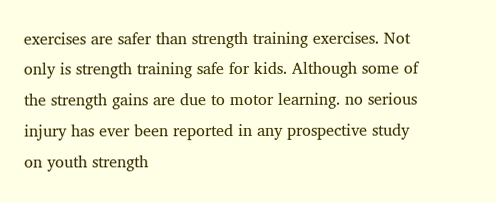exercises are safer than strength training exercises. Not only is strength training safe for kids. Although some of the strength gains are due to motor learning. no serious injury has ever been reported in any prospective study on youth strength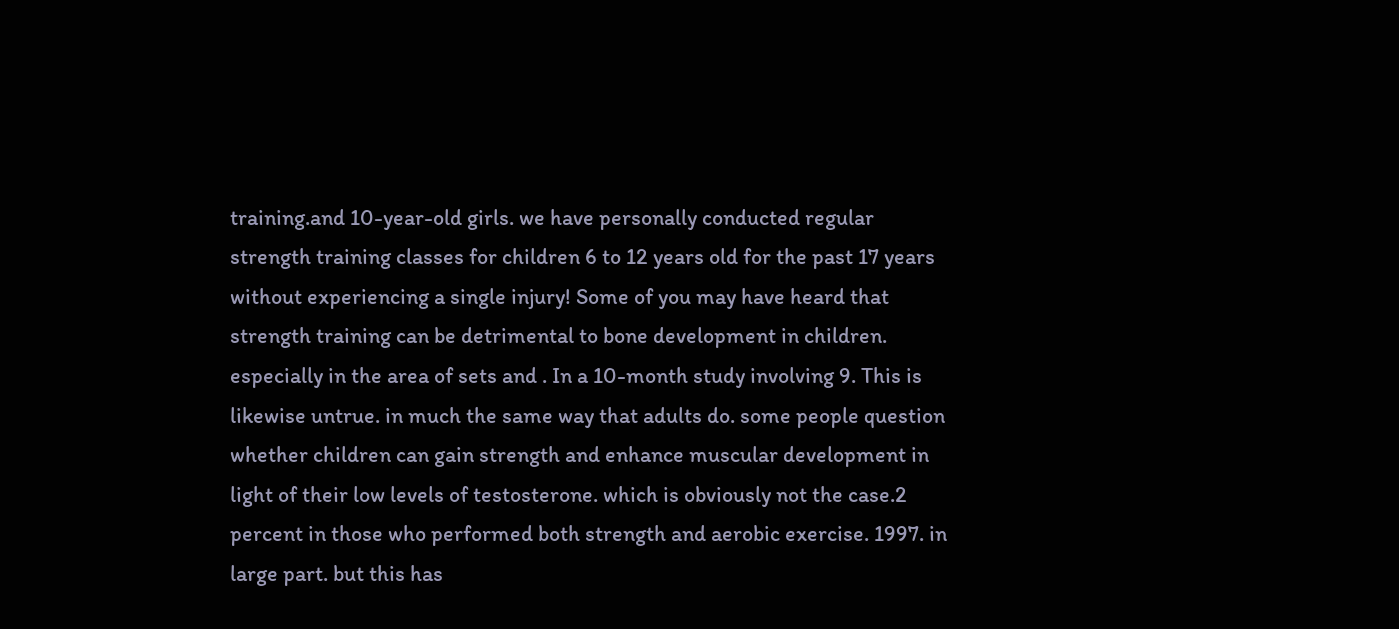training.and 10-year-old girls. we have personally conducted regular strength training classes for children 6 to 12 years old for the past 17 years without experiencing a single injury! Some of you may have heard that strength training can be detrimental to bone development in children. especially in the area of sets and . In a 10-month study involving 9. This is likewise untrue. in much the same way that adults do. some people question whether children can gain strength and enhance muscular development in light of their low levels of testosterone. which is obviously not the case.2 percent in those who performed both strength and aerobic exercise. 1997. in large part. but this has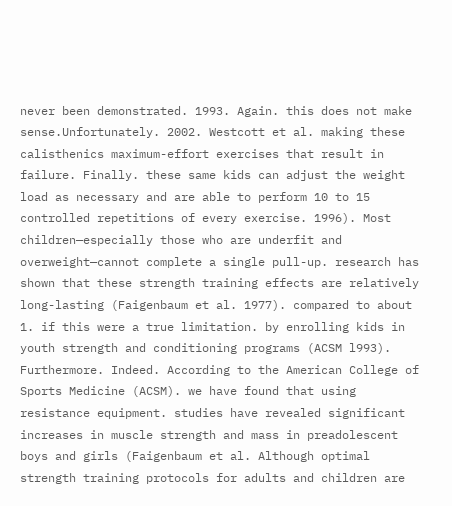never been demonstrated. 1993. Again. this does not make sense.Unfortunately. 2002. Westcott et al. making these calisthenics maximum-effort exercises that result in failure. Finally. these same kids can adjust the weight load as necessary and are able to perform 10 to 15 controlled repetitions of every exercise. 1996). Most children—especially those who are underfit and overweight—cannot complete a single pull-up. research has shown that these strength training effects are relatively long-lasting (Faigenbaum et al. 1977). compared to about 1. if this were a true limitation. by enrolling kids in youth strength and conditioning programs (ACSM l993). Furthermore. Indeed. According to the American College of Sports Medicine (ACSM). we have found that using resistance equipment. studies have revealed significant increases in muscle strength and mass in preadolescent boys and girls (Faigenbaum et al. Although optimal strength training protocols for adults and children are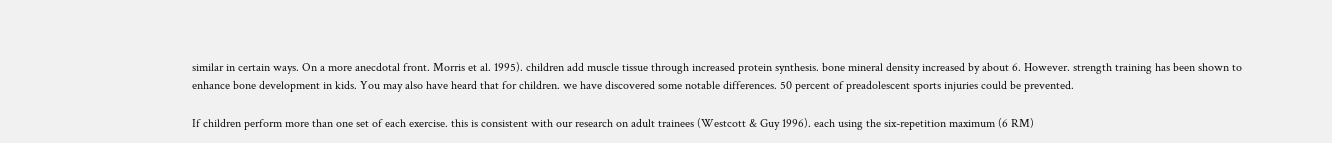similar in certain ways. On a more anecdotal front. Morris et al. 1995). children add muscle tissue through increased protein synthesis. bone mineral density increased by about 6. However. strength training has been shown to enhance bone development in kids. You may also have heard that for children. we have discovered some notable differences. 50 percent of preadolescent sports injuries could be prevented.

If children perform more than one set of each exercise. this is consistent with our research on adult trainees (Westcott & Guy 1996). each using the six-repetition maximum (6 RM)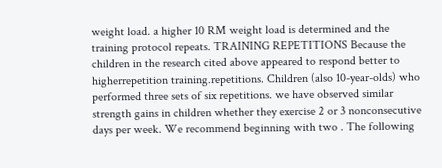weight load. a higher 10 RM weight load is determined and the training protocol repeats. TRAINING REPETITIONS Because the children in the research cited above appeared to respond better to higherrepetition training.repetitions. Children (also 10-year-olds) who performed three sets of six repetitions. we have observed similar strength gains in children whether they exercise 2 or 3 nonconsecutive days per week. We recommend beginning with two . The following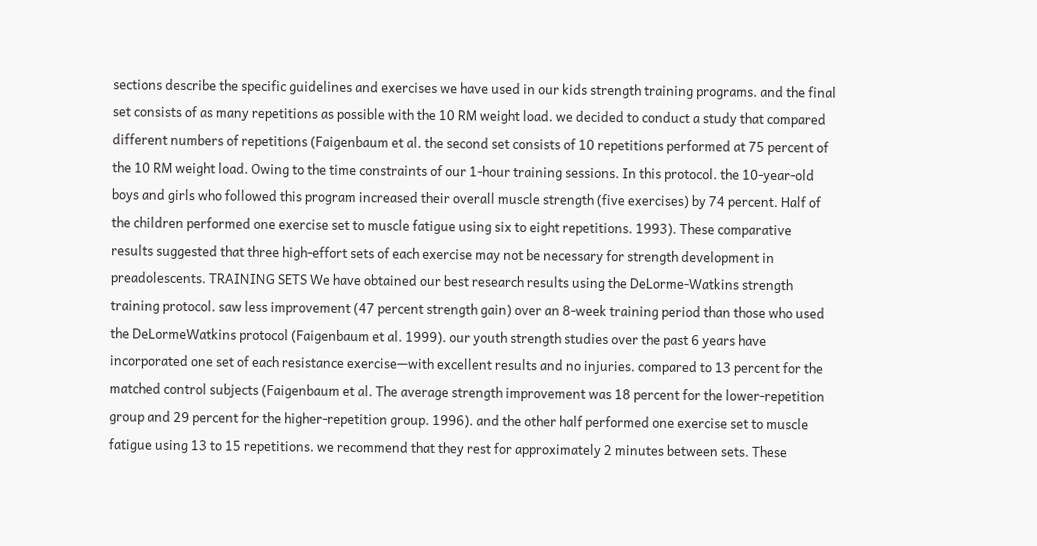sections describe the specific guidelines and exercises we have used in our kids strength training programs. and the final set consists of as many repetitions as possible with the 10 RM weight load. we decided to conduct a study that compared different numbers of repetitions (Faigenbaum et al. the second set consists of 10 repetitions performed at 75 percent of the 10 RM weight load. Owing to the time constraints of our 1-hour training sessions. In this protocol. the 10-year-old boys and girls who followed this program increased their overall muscle strength (five exercises) by 74 percent. Half of the children performed one exercise set to muscle fatigue using six to eight repetitions. 1993). These comparative results suggested that three high-effort sets of each exercise may not be necessary for strength development in preadolescents. TRAINING SETS We have obtained our best research results using the DeLorme-Watkins strength training protocol. saw less improvement (47 percent strength gain) over an 8-week training period than those who used the DeLormeWatkins protocol (Faigenbaum et al. 1999). our youth strength studies over the past 6 years have incorporated one set of each resistance exercise—with excellent results and no injuries. compared to 13 percent for the matched control subjects (Faigenbaum et al. The average strength improvement was 18 percent for the lower-repetition group and 29 percent for the higher-repetition group. 1996). and the other half performed one exercise set to muscle fatigue using 13 to 15 repetitions. we recommend that they rest for approximately 2 minutes between sets. These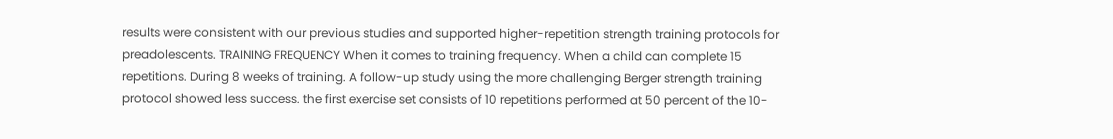results were consistent with our previous studies and supported higher-repetition strength training protocols for preadolescents. TRAINING FREQUENCY When it comes to training frequency. When a child can complete 15 repetitions. During 8 weeks of training. A follow-up study using the more challenging Berger strength training protocol showed less success. the first exercise set consists of 10 repetitions performed at 50 percent of the 10-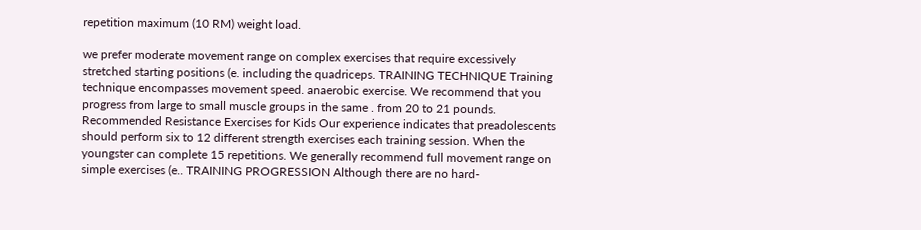repetition maximum (10 RM) weight load.

we prefer moderate movement range on complex exercises that require excessively stretched starting positions (e. including the quadriceps. TRAINING TECHNIQUE Training technique encompasses movement speed. anaerobic exercise. We recommend that you progress from large to small muscle groups in the same . from 20 to 21 pounds. Recommended Resistance Exercises for Kids Our experience indicates that preadolescents should perform six to 12 different strength exercises each training session. When the youngster can complete 15 repetitions. We generally recommend full movement range on simple exercises (e.. TRAINING PROGRESSION Although there are no hard-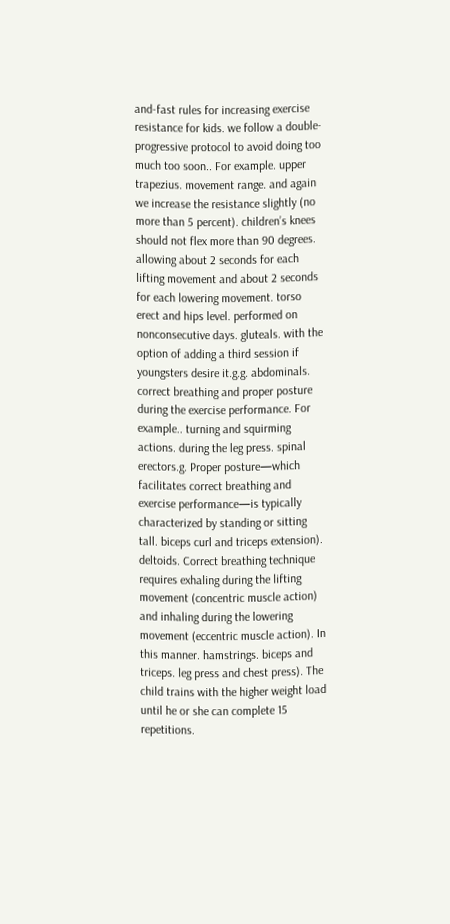and-fast rules for increasing exercise resistance for kids. we follow a double-progressive protocol to avoid doing too much too soon.. For example. upper trapezius. movement range. and again we increase the resistance slightly (no more than 5 percent). children’s knees should not flex more than 90 degrees. allowing about 2 seconds for each lifting movement and about 2 seconds for each lowering movement. torso erect and hips level. performed on nonconsecutive days. gluteals. with the option of adding a third session if youngsters desire it.g.g. abdominals. correct breathing and proper posture during the exercise performance. For example.. turning and squirming actions. during the leg press. spinal erectors.g. Proper posture—which facilitates correct breathing and exercise performance—is typically characterized by standing or sitting tall. biceps curl and triceps extension). deltoids. Correct breathing technique requires exhaling during the lifting movement (concentric muscle action) and inhaling during the lowering movement (eccentric muscle action). In this manner. hamstrings. biceps and triceps. leg press and chest press). The child trains with the higher weight load until he or she can complete 15 repetitions.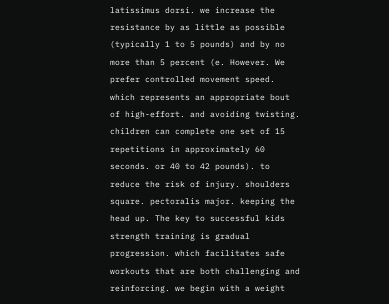latissimus dorsi. we increase the resistance by as little as possible (typically 1 to 5 pounds) and by no more than 5 percent (e. However. We prefer controlled movement speed. which represents an appropriate bout of high-effort. and avoiding twisting. children can complete one set of 15 repetitions in approximately 60 seconds. or 40 to 42 pounds). to reduce the risk of injury. shoulders square. pectoralis major. keeping the head up. The key to successful kids strength training is gradual progression. which facilitates safe workouts that are both challenging and reinforcing. we begin with a weight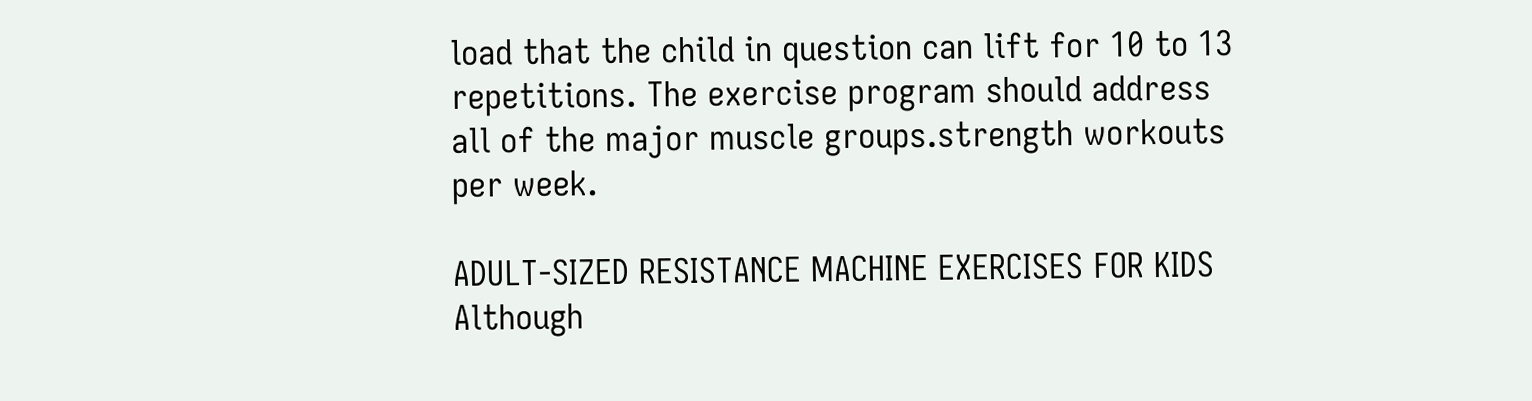load that the child in question can lift for 10 to 13 repetitions. The exercise program should address all of the major muscle groups.strength workouts per week.

ADULT-SIZED RESISTANCE MACHINE EXERCISES FOR KIDS Although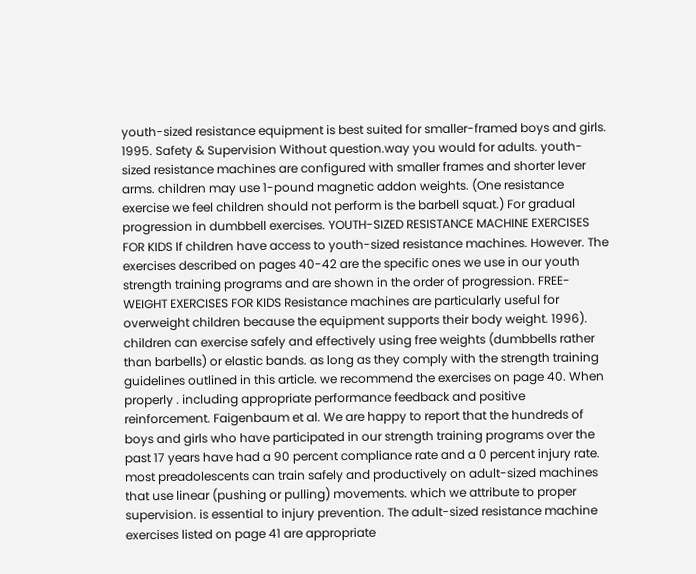youth-sized resistance equipment is best suited for smaller-framed boys and girls. 1995. Safety & Supervision Without question.way you would for adults. youth-sized resistance machines are configured with smaller frames and shorter lever arms. children may use 1-pound magnetic addon weights. (One resistance exercise we feel children should not perform is the barbell squat.) For gradual progression in dumbbell exercises. YOUTH-SIZED RESISTANCE MACHINE EXERCISES FOR KIDS If children have access to youth-sized resistance machines. However. The exercises described on pages 40-42 are the specific ones we use in our youth strength training programs and are shown in the order of progression. FREE-WEIGHT EXERCISES FOR KIDS Resistance machines are particularly useful for overweight children because the equipment supports their body weight. 1996). children can exercise safely and effectively using free weights (dumbbells rather than barbells) or elastic bands. as long as they comply with the strength training guidelines outlined in this article. we recommend the exercises on page 40. When properly . including appropriate performance feedback and positive reinforcement. Faigenbaum et al. We are happy to report that the hundreds of boys and girls who have participated in our strength training programs over the past 17 years have had a 90 percent compliance rate and a 0 percent injury rate. most preadolescents can train safely and productively on adult-sized machines that use linear (pushing or pulling) movements. which we attribute to proper supervision. is essential to injury prevention. The adult-sized resistance machine exercises listed on page 41 are appropriate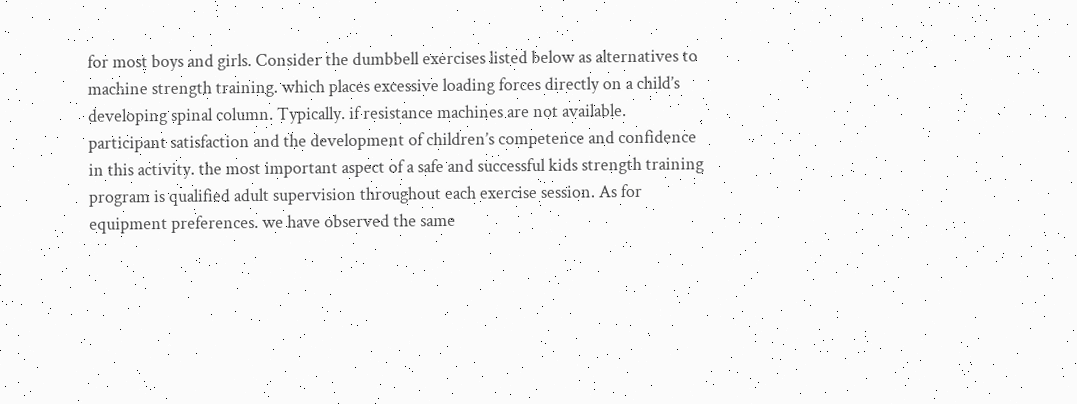for most boys and girls. Consider the dumbbell exercises listed below as alternatives to machine strength training. which places excessive loading forces directly on a child’s developing spinal column. Typically. if resistance machines are not available. participant satisfaction and the development of children’s competence and confidence in this activity. the most important aspect of a safe and successful kids strength training program is qualified adult supervision throughout each exercise session. As for equipment preferences. we have observed the same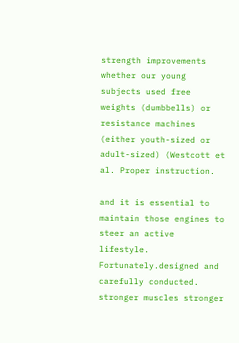strength improvements whether our young subjects used free weights (dumbbells) or resistance machines (either youth-sized or adult-sized) (Westcott et al. Proper instruction.

and it is essential to maintain those engines to steer an active lifestyle. Fortunately.designed and carefully conducted. stronger muscles stronger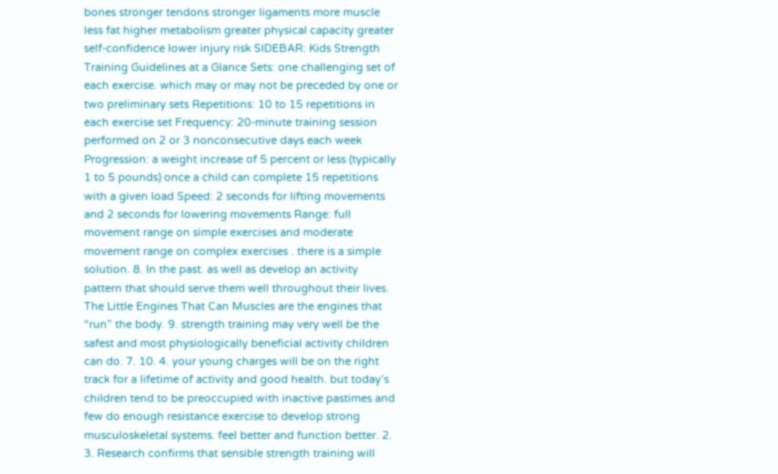bones stronger tendons stronger ligaments more muscle less fat higher metabolism greater physical capacity greater self-confidence lower injury risk SIDEBAR: Kids Strength Training Guidelines at a Glance Sets: one challenging set of each exercise. which may or may not be preceded by one or two preliminary sets Repetitions: 10 to 15 repetitions in each exercise set Frequency: 20-minute training session performed on 2 or 3 nonconsecutive days each week Progression: a weight increase of 5 percent or less (typically 1 to 5 pounds) once a child can complete 15 repetitions with a given load Speed: 2 seconds for lifting movements and 2 seconds for lowering movements Range: full movement range on simple exercises and moderate movement range on complex exercises . there is a simple solution. 8. In the past. as well as develop an activity pattern that should serve them well throughout their lives. The Little Engines That Can Muscles are the engines that “run” the body. 9. strength training may very well be the safest and most physiologically beneficial activity children can do. 7. 10. 4. your young charges will be on the right track for a lifetime of activity and good health. but today’s children tend to be preoccupied with inactive pastimes and few do enough resistance exercise to develop strong musculoskeletal systems. feel better and function better. 2. 3. Research confirms that sensible strength training will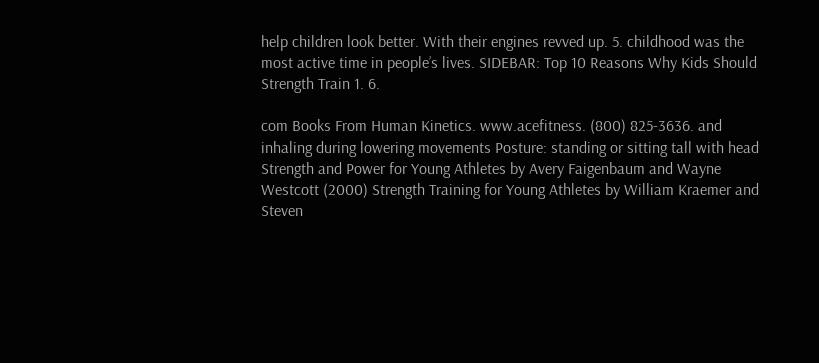help children look better. With their engines revved up. 5. childhood was the most active time in people’s lives. SIDEBAR: Top 10 Reasons Why Kids Should Strength Train 1. 6.

com Books From Human Kinetics. www.acefitness. (800) 825-3636. and inhaling during lowering movements Posture: standing or sitting tall with head Strength and Power for Young Athletes by Avery Faigenbaum and Wayne Westcott (2000) Strength Training for Young Athletes by William Kraemer and Steven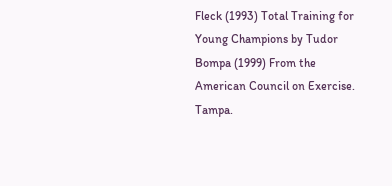Fleck (1993) Total Training for Young Champions by Tudor Bompa (1999) From the American Council on Exercise. Tampa.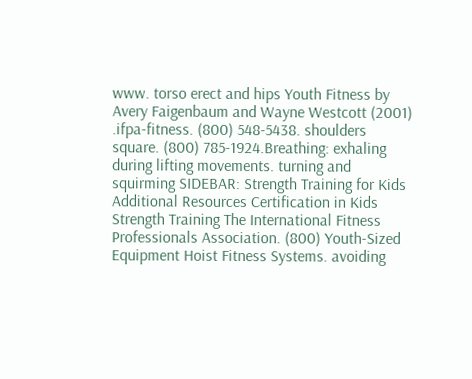www. torso erect and hips Youth Fitness by Avery Faigenbaum and Wayne Westcott (2001) .ifpa-fitness. (800) 548-5438. shoulders square. (800) 785-1924.Breathing: exhaling during lifting movements. turning and squirming SIDEBAR: Strength Training for Kids Additional Resources Certification in Kids Strength Training The International Fitness Professionals Association. (800) Youth-Sized Equipment Hoist Fitness Systems. avoiding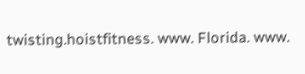twisting.hoistfitness. www. Florida. www.